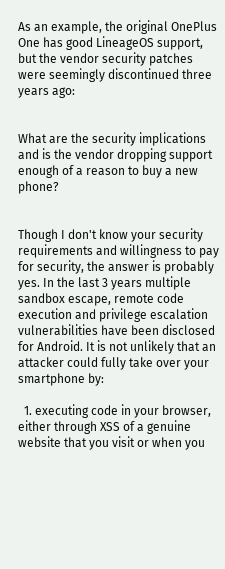As an example, the original OnePlus One has good LineageOS support, but the vendor security patches were seemingly discontinued three years ago:


What are the security implications and is the vendor dropping support enough of a reason to buy a new phone?


Though I don't know your security requirements and willingness to pay for security, the answer is probably yes. In the last 3 years multiple sandbox escape, remote code execution and privilege escalation vulnerabilities have been disclosed for Android. It is not unlikely that an attacker could fully take over your smartphone by:

  1. executing code in your browser, either through XSS of a genuine website that you visit or when you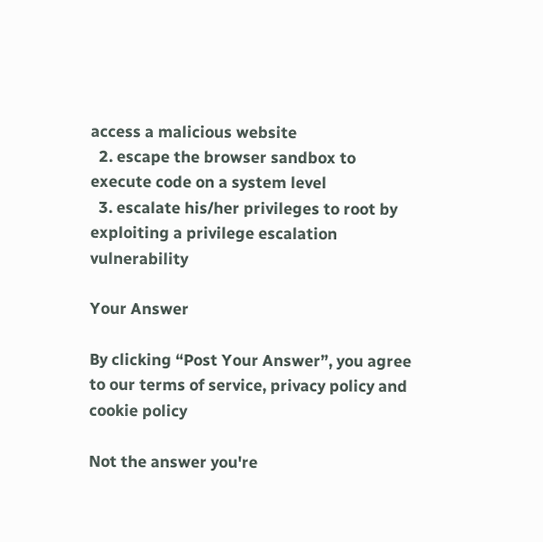access a malicious website
  2. escape the browser sandbox to execute code on a system level
  3. escalate his/her privileges to root by exploiting a privilege escalation vulnerability

Your Answer

By clicking “Post Your Answer”, you agree to our terms of service, privacy policy and cookie policy

Not the answer you're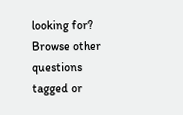looking for? Browse other questions tagged or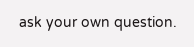ask your own question.